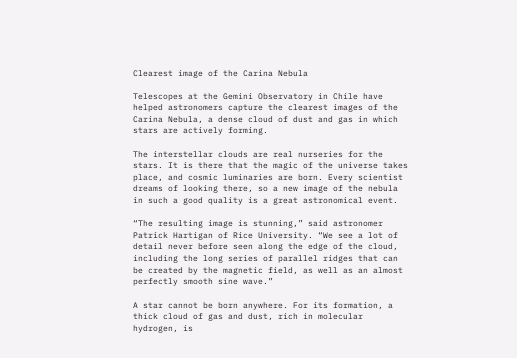Clearest image of the Carina Nebula

Telescopes at the Gemini Observatory in Chile have helped astronomers capture the clearest images of the Carina Nebula, a dense cloud of dust and gas in which stars are actively forming.

The interstellar clouds are real nurseries for the stars. It is there that the magic of the universe takes place, and cosmic luminaries are born. Every scientist dreams of looking there, so a new image of the nebula in such a good quality is a great astronomical event.

“The resulting image is stunning,” said astronomer Patrick Hartigan of Rice University. “We see a lot of detail never before seen along the edge of the cloud, including the long series of parallel ridges that can be created by the magnetic field, as well as an almost perfectly smooth sine wave.”

A star cannot be born anywhere. For its formation, a thick cloud of gas and dust, rich in molecular hydrogen, is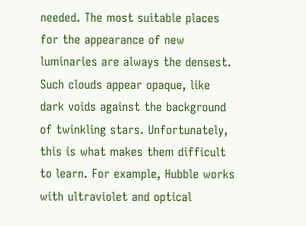needed. The most suitable places for the appearance of new luminaries are always the densest. Such clouds appear opaque, like dark voids against the background of twinkling stars. Unfortunately, this is what makes them difficult to learn. For example, Hubble works with ultraviolet and optical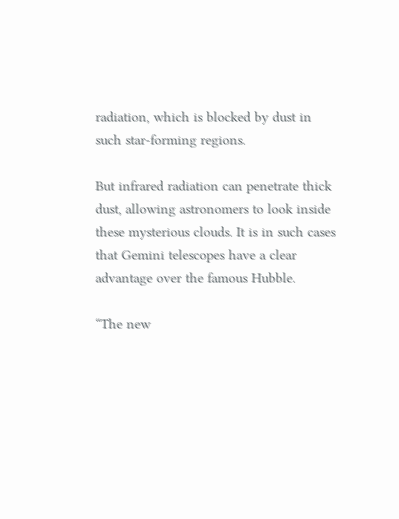radiation, which is blocked by dust in such star-forming regions.

But infrared radiation can penetrate thick dust, allowing astronomers to look inside these mysterious clouds. It is in such cases that Gemini telescopes have a clear advantage over the famous Hubble.

“The new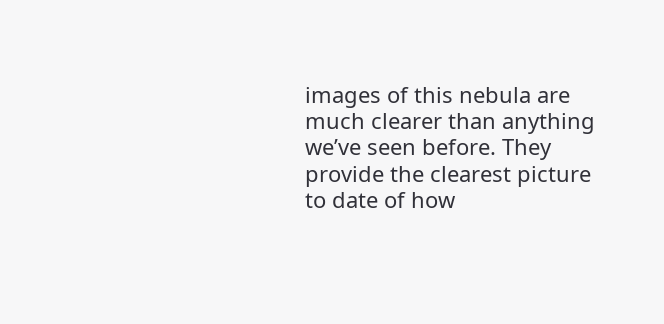images of this nebula are much clearer than anything we’ve seen before. They provide the clearest picture to date of how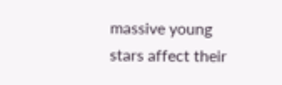massive young stars affect their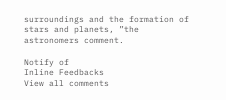surroundings and the formation of stars and planets, ”the astronomers comment.

Notify of
Inline Feedbacks
View all comments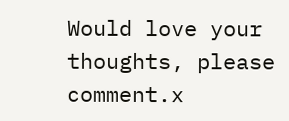Would love your thoughts, please comment.x